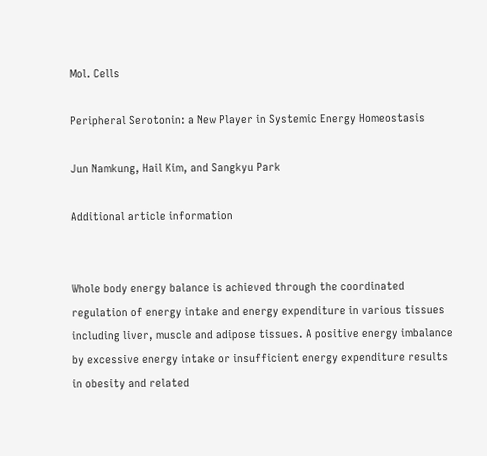Mol. Cells

Peripheral Serotonin: a New Player in Systemic Energy Homeostasis

Jun Namkung, Hail Kim, and Sangkyu Park

Additional article information


Whole body energy balance is achieved through the coordinated regulation of energy intake and energy expenditure in various tissues including liver, muscle and adipose tissues. A positive energy imbalance by excessive energy intake or insufficient energy expenditure results in obesity and related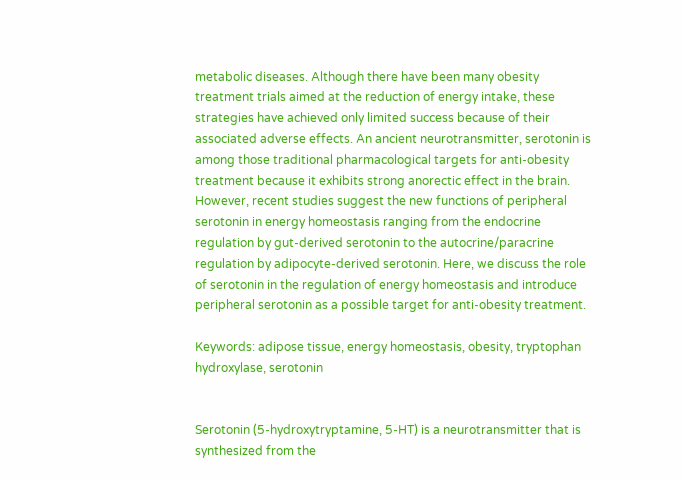metabolic diseases. Although there have been many obesity treatment trials aimed at the reduction of energy intake, these strategies have achieved only limited success because of their associated adverse effects. An ancient neurotransmitter, serotonin is among those traditional pharmacological targets for anti-obesity treatment because it exhibits strong anorectic effect in the brain. However, recent studies suggest the new functions of peripheral serotonin in energy homeostasis ranging from the endocrine regulation by gut-derived serotonin to the autocrine/paracrine regulation by adipocyte-derived serotonin. Here, we discuss the role of serotonin in the regulation of energy homeostasis and introduce peripheral serotonin as a possible target for anti-obesity treatment.

Keywords: adipose tissue, energy homeostasis, obesity, tryptophan hydroxylase, serotonin


Serotonin (5-hydroxytryptamine, 5-HT) is a neurotransmitter that is synthesized from the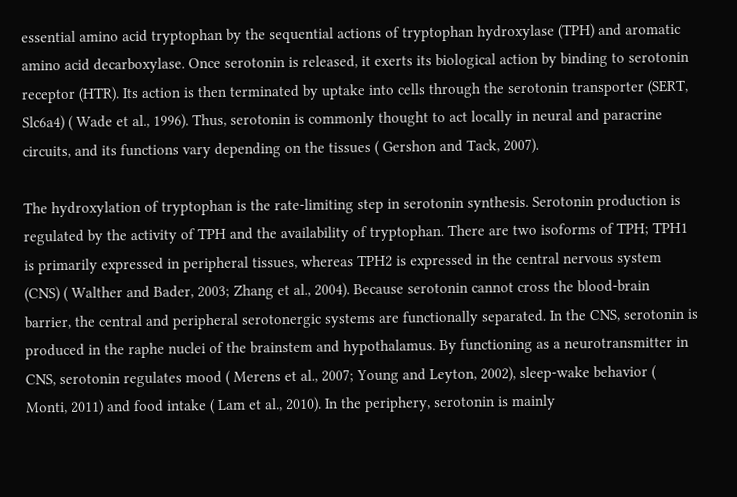essential amino acid tryptophan by the sequential actions of tryptophan hydroxylase (TPH) and aromatic amino acid decarboxylase. Once serotonin is released, it exerts its biological action by binding to serotonin receptor (HTR). Its action is then terminated by uptake into cells through the serotonin transporter (SERT, Slc6a4) ( Wade et al., 1996). Thus, serotonin is commonly thought to act locally in neural and paracrine circuits, and its functions vary depending on the tissues ( Gershon and Tack, 2007).

The hydroxylation of tryptophan is the rate-limiting step in serotonin synthesis. Serotonin production is regulated by the activity of TPH and the availability of tryptophan. There are two isoforms of TPH; TPH1 is primarily expressed in peripheral tissues, whereas TPH2 is expressed in the central nervous system (CNS) ( Walther and Bader, 2003; Zhang et al., 2004). Because serotonin cannot cross the blood-brain barrier, the central and peripheral serotonergic systems are functionally separated. In the CNS, serotonin is produced in the raphe nuclei of the brainstem and hypothalamus. By functioning as a neurotransmitter in CNS, serotonin regulates mood ( Merens et al., 2007; Young and Leyton, 2002), sleep-wake behavior ( Monti, 2011) and food intake ( Lam et al., 2010). In the periphery, serotonin is mainly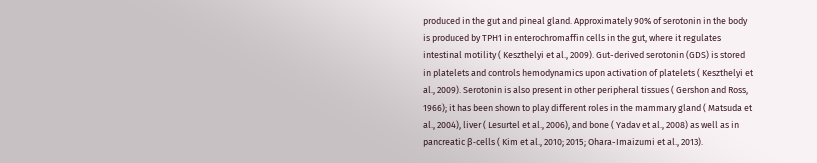produced in the gut and pineal gland. Approximately 90% of serotonin in the body is produced by TPH1 in enterochromaffin cells in the gut, where it regulates intestinal motility ( Keszthelyi et al., 2009). Gut-derived serotonin (GDS) is stored in platelets and controls hemodynamics upon activation of platelets ( Keszthelyi et al., 2009). Serotonin is also present in other peripheral tissues ( Gershon and Ross, 1966); it has been shown to play different roles in the mammary gland ( Matsuda et al., 2004), liver ( Lesurtel et al., 2006), and bone ( Yadav et al., 2008) as well as in pancreatic β-cells ( Kim et al., 2010; 2015; Ohara-Imaizumi et al., 2013).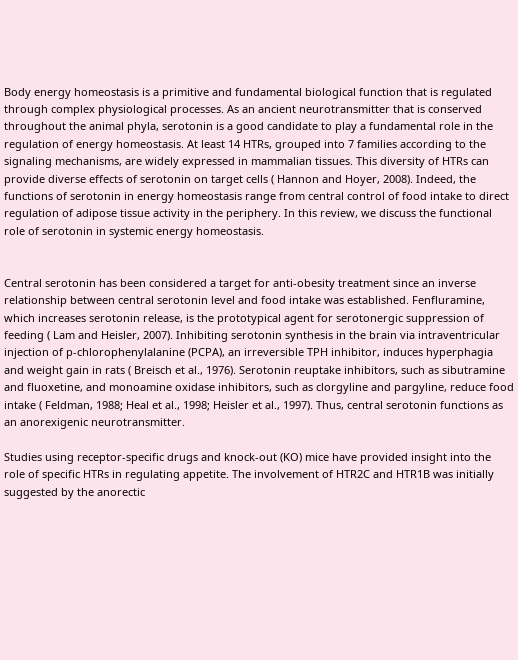Body energy homeostasis is a primitive and fundamental biological function that is regulated through complex physiological processes. As an ancient neurotransmitter that is conserved throughout the animal phyla, serotonin is a good candidate to play a fundamental role in the regulation of energy homeostasis. At least 14 HTRs, grouped into 7 families according to the signaling mechanisms, are widely expressed in mammalian tissues. This diversity of HTRs can provide diverse effects of serotonin on target cells ( Hannon and Hoyer, 2008). Indeed, the functions of serotonin in energy homeostasis range from central control of food intake to direct regulation of adipose tissue activity in the periphery. In this review, we discuss the functional role of serotonin in systemic energy homeostasis.


Central serotonin has been considered a target for anti-obesity treatment since an inverse relationship between central serotonin level and food intake was established. Fenfluramine, which increases serotonin release, is the prototypical agent for serotonergic suppression of feeding ( Lam and Heisler, 2007). Inhibiting serotonin synthesis in the brain via intraventricular injection of p-chlorophenylalanine (PCPA), an irreversible TPH inhibitor, induces hyperphagia and weight gain in rats ( Breisch et al., 1976). Serotonin reuptake inhibitors, such as sibutramine and fluoxetine, and monoamine oxidase inhibitors, such as clorgyline and pargyline, reduce food intake ( Feldman, 1988; Heal et al., 1998; Heisler et al., 1997). Thus, central serotonin functions as an anorexigenic neurotransmitter.

Studies using receptor-specific drugs and knock-out (KO) mice have provided insight into the role of specific HTRs in regulating appetite. The involvement of HTR2C and HTR1B was initially suggested by the anorectic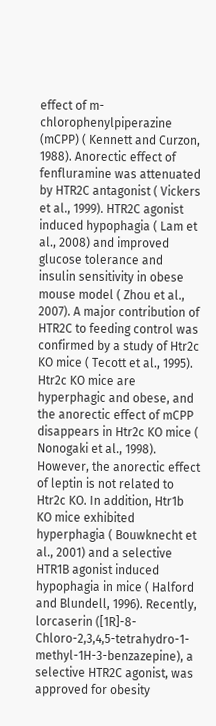effect of m-chlorophenylpiperazine (mCPP) ( Kennett and Curzon, 1988). Anorectic effect of fenfluramine was attenuated by HTR2C antagonist ( Vickers et al., 1999). HTR2C agonist induced hypophagia ( Lam et al., 2008) and improved glucose tolerance and insulin sensitivity in obese mouse model ( Zhou et al., 2007). A major contribution of HTR2C to feeding control was confirmed by a study of Htr2c KO mice ( Tecott et al., 1995). Htr2c KO mice are hyperphagic and obese, and the anorectic effect of mCPP disappears in Htr2c KO mice ( Nonogaki et al., 1998). However, the anorectic effect of leptin is not related to Htr2c KO. In addition, Htr1b KO mice exhibited hyperphagia ( Bouwknecht et al., 2001) and a selective HTR1B agonist induced hypophagia in mice ( Halford and Blundell, 1996). Recently, lorcaserin ([1R]-8-Chloro-2,3,4,5-tetrahydro-1-methyl-1H-3-benzazepine), a selective HTR2C agonist, was approved for obesity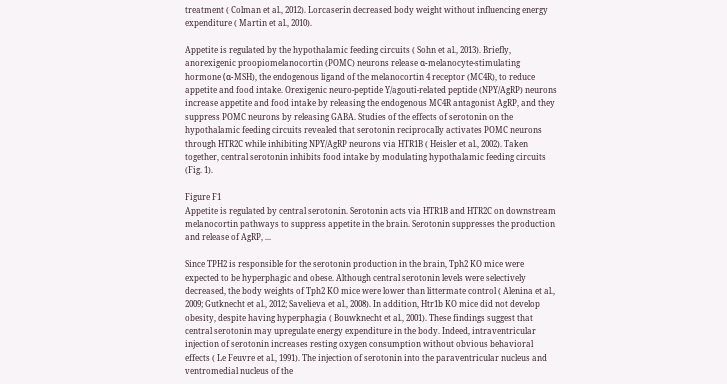treatment ( Colman et al., 2012). Lorcaserin decreased body weight without influencing energy expenditure ( Martin et al., 2010).

Appetite is regulated by the hypothalamic feeding circuits ( Sohn et al., 2013). Briefly, anorexigenic proopiomelanocortin (POMC) neurons release α-melanocyte-stimulating hormone (α-MSH), the endogenous ligand of the melanocortin 4 receptor (MC4R), to reduce appetite and food intake. Orexigenic neuro-peptide Y/agouti-related peptide (NPY/AgRP) neurons increase appetite and food intake by releasing the endogenous MC4R antagonist AgRP, and they suppress POMC neurons by releasing GABA. Studies of the effects of serotonin on the hypothalamic feeding circuits revealed that serotonin reciprocally activates POMC neurons through HTR2C while inhibiting NPY/AgRP neurons via HTR1B ( Heisler et al., 2002). Taken together, central serotonin inhibits food intake by modulating hypothalamic feeding circuits (Fig. 1).

Figure F1
Appetite is regulated by central serotonin. Serotonin acts via HTR1B and HTR2C on downstream melanocortin pathways to suppress appetite in the brain. Serotonin suppresses the production and release of AgRP, ...

Since TPH2 is responsible for the serotonin production in the brain, Tph2 KO mice were expected to be hyperphagic and obese. Although central serotonin levels were selectively decreased, the body weights of Tph2 KO mice were lower than littermate control ( Alenina et al., 2009; Gutknecht et al., 2012; Savelieva et al., 2008). In addition, Htr1b KO mice did not develop obesity, despite having hyperphagia ( Bouwknecht et al., 2001). These findings suggest that central serotonin may upregulate energy expenditure in the body. Indeed, intraventricular injection of serotonin increases resting oxygen consumption without obvious behavioral effects ( Le Feuvre et al., 1991). The injection of serotonin into the paraventricular nucleus and ventromedial nucleus of the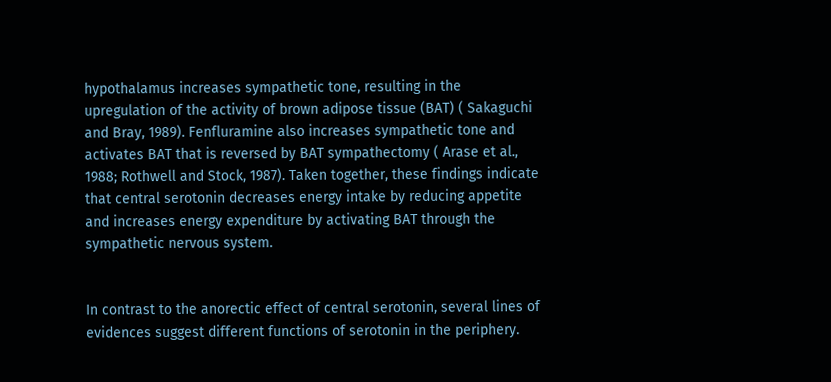hypothalamus increases sympathetic tone, resulting in the upregulation of the activity of brown adipose tissue (BAT) ( Sakaguchi and Bray, 1989). Fenfluramine also increases sympathetic tone and activates BAT that is reversed by BAT sympathectomy ( Arase et al., 1988; Rothwell and Stock, 1987). Taken together, these findings indicate that central serotonin decreases energy intake by reducing appetite and increases energy expenditure by activating BAT through the sympathetic nervous system.


In contrast to the anorectic effect of central serotonin, several lines of evidences suggest different functions of serotonin in the periphery.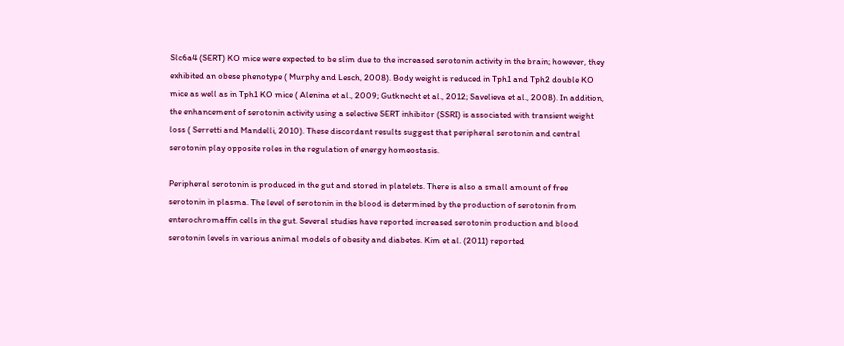Slc6a4 (SERT) KO mice were expected to be slim due to the increased serotonin activity in the brain; however, they exhibited an obese phenotype ( Murphy and Lesch, 2008). Body weight is reduced in Tph1 and Tph2 double KO mice as well as in Tph1 KO mice ( Alenina et al., 2009; Gutknecht et al., 2012; Savelieva et al., 2008). In addition, the enhancement of serotonin activity using a selective SERT inhibitor (SSRI) is associated with transient weight loss ( Serretti and Mandelli, 2010). These discordant results suggest that peripheral serotonin and central serotonin play opposite roles in the regulation of energy homeostasis.

Peripheral serotonin is produced in the gut and stored in platelets. There is also a small amount of free serotonin in plasma. The level of serotonin in the blood is determined by the production of serotonin from enterochromaffin cells in the gut. Several studies have reported increased serotonin production and blood serotonin levels in various animal models of obesity and diabetes. Kim et al. (2011) reported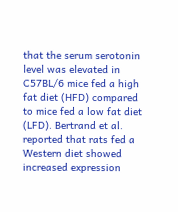that the serum serotonin level was elevated in C57BL/6 mice fed a high fat diet (HFD) compared to mice fed a low fat diet (LFD). Bertrand et al. reported that rats fed a Western diet showed increased expression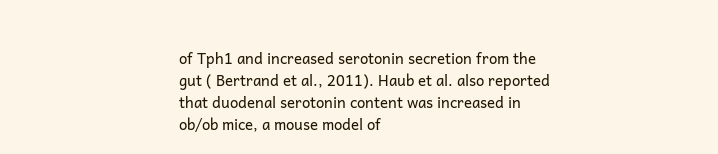of Tph1 and increased serotonin secretion from the gut ( Bertrand et al., 2011). Haub et al. also reported that duodenal serotonin content was increased in ob/ob mice, a mouse model of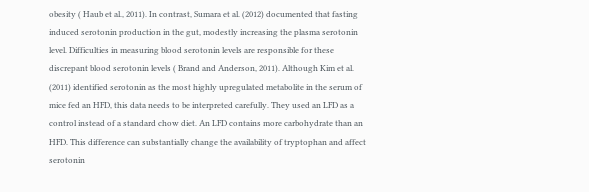obesity ( Haub et al., 2011). In contrast, Sumara et al. (2012) documented that fasting induced serotonin production in the gut, modestly increasing the plasma serotonin level. Difficulties in measuring blood serotonin levels are responsible for these discrepant blood serotonin levels ( Brand and Anderson, 2011). Although Kim et al. (2011) identified serotonin as the most highly upregulated metabolite in the serum of mice fed an HFD, this data needs to be interpreted carefully. They used an LFD as a control instead of a standard chow diet. An LFD contains more carbohydrate than an HFD. This difference can substantially change the availability of tryptophan and affect serotonin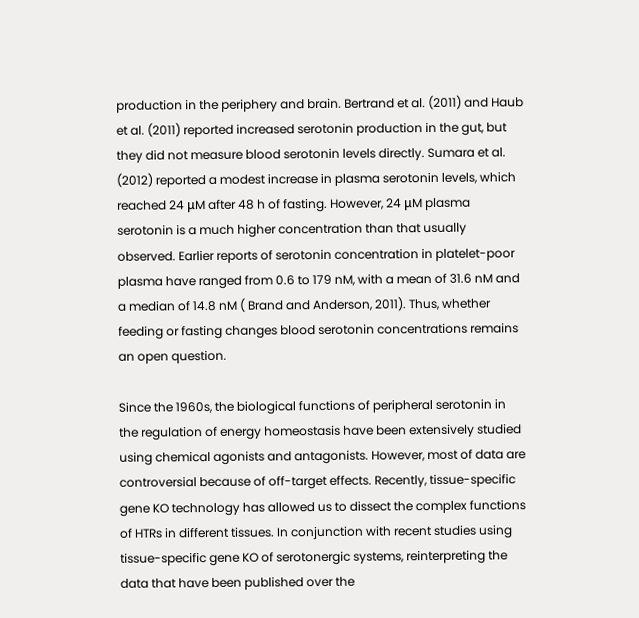production in the periphery and brain. Bertrand et al. (2011) and Haub et al. (2011) reported increased serotonin production in the gut, but they did not measure blood serotonin levels directly. Sumara et al. (2012) reported a modest increase in plasma serotonin levels, which reached 24 μM after 48 h of fasting. However, 24 μM plasma serotonin is a much higher concentration than that usually observed. Earlier reports of serotonin concentration in platelet-poor plasma have ranged from 0.6 to 179 nM, with a mean of 31.6 nM and a median of 14.8 nM ( Brand and Anderson, 2011). Thus, whether feeding or fasting changes blood serotonin concentrations remains an open question.

Since the 1960s, the biological functions of peripheral serotonin in the regulation of energy homeostasis have been extensively studied using chemical agonists and antagonists. However, most of data are controversial because of off-target effects. Recently, tissue-specific gene KO technology has allowed us to dissect the complex functions of HTRs in different tissues. In conjunction with recent studies using tissue-specific gene KO of serotonergic systems, reinterpreting the data that have been published over the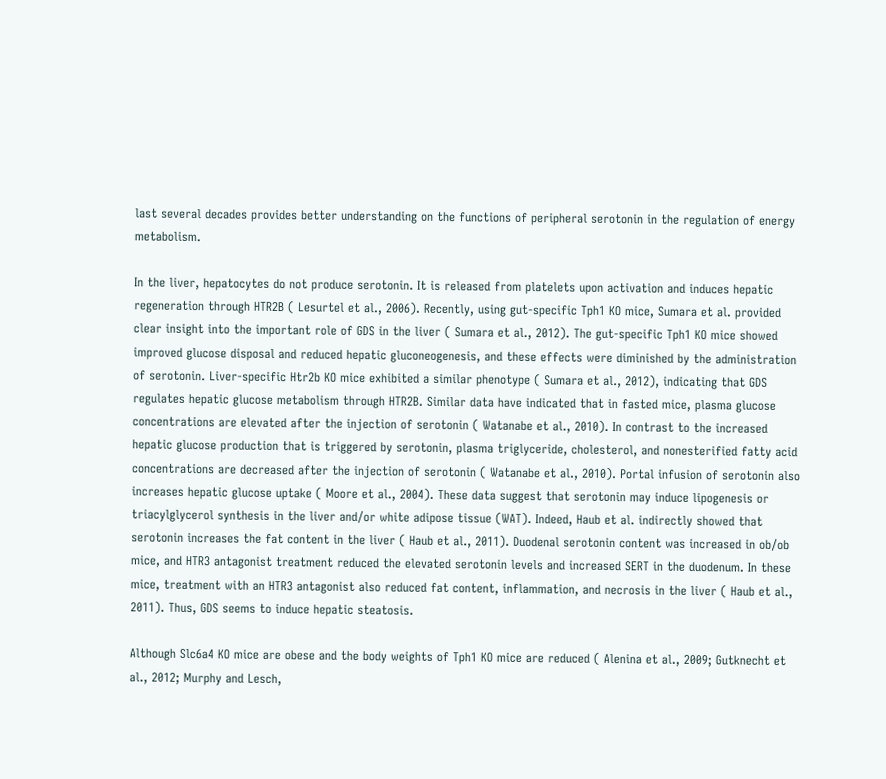last several decades provides better understanding on the functions of peripheral serotonin in the regulation of energy metabolism.

In the liver, hepatocytes do not produce serotonin. It is released from platelets upon activation and induces hepatic regeneration through HTR2B ( Lesurtel et al., 2006). Recently, using gut-specific Tph1 KO mice, Sumara et al. provided clear insight into the important role of GDS in the liver ( Sumara et al., 2012). The gut-specific Tph1 KO mice showed improved glucose disposal and reduced hepatic gluconeogenesis, and these effects were diminished by the administration of serotonin. Liver-specific Htr2b KO mice exhibited a similar phenotype ( Sumara et al., 2012), indicating that GDS regulates hepatic glucose metabolism through HTR2B. Similar data have indicated that in fasted mice, plasma glucose concentrations are elevated after the injection of serotonin ( Watanabe et al., 2010). In contrast to the increased hepatic glucose production that is triggered by serotonin, plasma triglyceride, cholesterol, and nonesterified fatty acid concentrations are decreased after the injection of serotonin ( Watanabe et al., 2010). Portal infusion of serotonin also increases hepatic glucose uptake ( Moore et al., 2004). These data suggest that serotonin may induce lipogenesis or triacylglycerol synthesis in the liver and/or white adipose tissue (WAT). Indeed, Haub et al. indirectly showed that serotonin increases the fat content in the liver ( Haub et al., 2011). Duodenal serotonin content was increased in ob/ob mice, and HTR3 antagonist treatment reduced the elevated serotonin levels and increased SERT in the duodenum. In these mice, treatment with an HTR3 antagonist also reduced fat content, inflammation, and necrosis in the liver ( Haub et al., 2011). Thus, GDS seems to induce hepatic steatosis.

Although Slc6a4 KO mice are obese and the body weights of Tph1 KO mice are reduced ( Alenina et al., 2009; Gutknecht et al., 2012; Murphy and Lesch,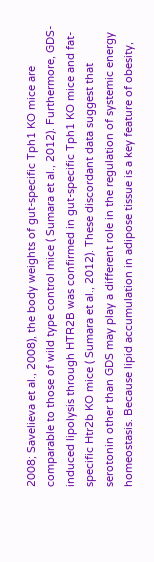2008; Savelieva et al., 2008), the body weights of gut-specific Tph1 KO mice are comparable to those of wild type control mice ( Sumara et al., 2012). Furthermore, GDS-induced lipolysis through HTR2B was confirmed in gut-specific Tph1 KO mice and fat-specific Htr2b KO mice ( Sumara et al., 2012). These discordant data suggest that serotonin other than GDS may play a different role in the regulation of systemic energy homeostasis. Because lipid accumulation in adipose tissue is a key feature of obesity,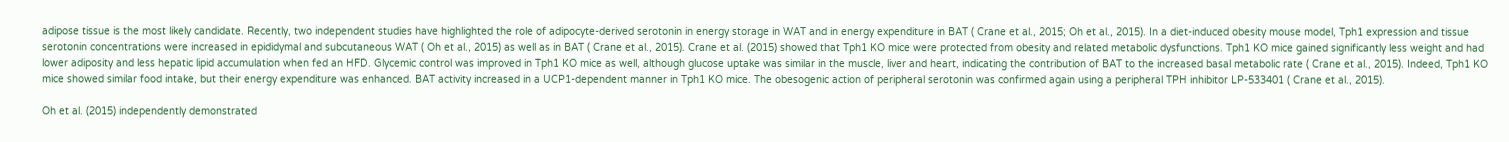adipose tissue is the most likely candidate. Recently, two independent studies have highlighted the role of adipocyte-derived serotonin in energy storage in WAT and in energy expenditure in BAT ( Crane et al., 2015; Oh et al., 2015). In a diet-induced obesity mouse model, Tph1 expression and tissue serotonin concentrations were increased in epididymal and subcutaneous WAT ( Oh et al., 2015) as well as in BAT ( Crane et al., 2015). Crane et al. (2015) showed that Tph1 KO mice were protected from obesity and related metabolic dysfunctions. Tph1 KO mice gained significantly less weight and had lower adiposity and less hepatic lipid accumulation when fed an HFD. Glycemic control was improved in Tph1 KO mice as well, although glucose uptake was similar in the muscle, liver and heart, indicating the contribution of BAT to the increased basal metabolic rate ( Crane et al., 2015). Indeed, Tph1 KO mice showed similar food intake, but their energy expenditure was enhanced. BAT activity increased in a UCP1-dependent manner in Tph1 KO mice. The obesogenic action of peripheral serotonin was confirmed again using a peripheral TPH inhibitor LP-533401 ( Crane et al., 2015).

Oh et al. (2015) independently demonstrated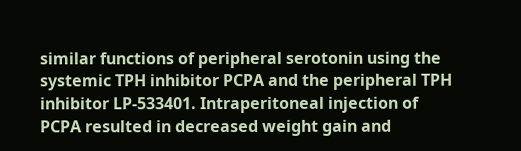similar functions of peripheral serotonin using the systemic TPH inhibitor PCPA and the peripheral TPH inhibitor LP-533401. Intraperitoneal injection of PCPA resulted in decreased weight gain and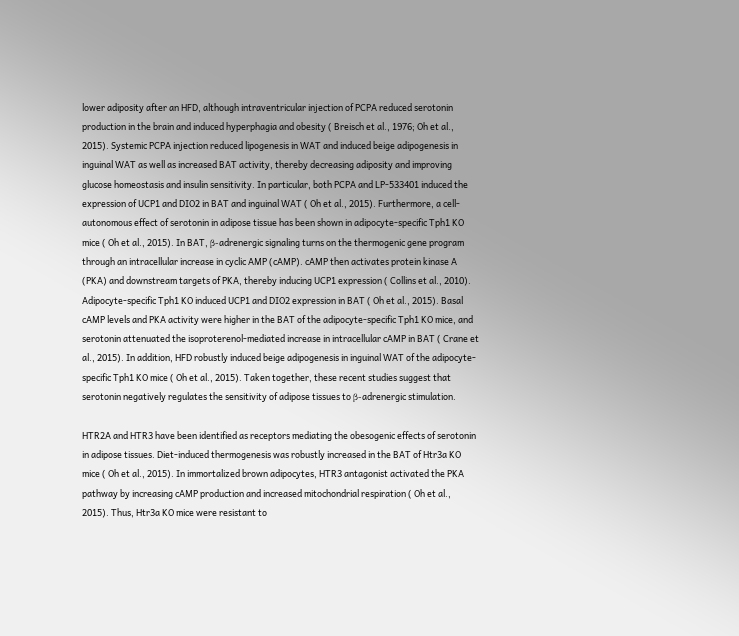lower adiposity after an HFD, although intraventricular injection of PCPA reduced serotonin production in the brain and induced hyperphagia and obesity ( Breisch et al., 1976; Oh et al., 2015). Systemic PCPA injection reduced lipogenesis in WAT and induced beige adipogenesis in inguinal WAT as well as increased BAT activity, thereby decreasing adiposity and improving glucose homeostasis and insulin sensitivity. In particular, both PCPA and LP-533401 induced the expression of UCP1 and DIO2 in BAT and inguinal WAT ( Oh et al., 2015). Furthermore, a cell-autonomous effect of serotonin in adipose tissue has been shown in adipocyte-specific Tph1 KO mice ( Oh et al., 2015). In BAT, β-adrenergic signaling turns on the thermogenic gene program through an intracellular increase in cyclic AMP (cAMP). cAMP then activates protein kinase A (PKA) and downstream targets of PKA, thereby inducing UCP1 expression ( Collins et al., 2010). Adipocyte-specific Tph1 KO induced UCP1 and DIO2 expression in BAT ( Oh et al., 2015). Basal cAMP levels and PKA activity were higher in the BAT of the adipocyte-specific Tph1 KO mice, and serotonin attenuated the isoproterenol-mediated increase in intracellular cAMP in BAT ( Crane et al., 2015). In addition, HFD robustly induced beige adipogenesis in inguinal WAT of the adipocyte-specific Tph1 KO mice ( Oh et al., 2015). Taken together, these recent studies suggest that serotonin negatively regulates the sensitivity of adipose tissues to β-adrenergic stimulation.

HTR2A and HTR3 have been identified as receptors mediating the obesogenic effects of serotonin in adipose tissues. Diet-induced thermogenesis was robustly increased in the BAT of Htr3a KO mice ( Oh et al., 2015). In immortalized brown adipocytes, HTR3 antagonist activated the PKA pathway by increasing cAMP production and increased mitochondrial respiration ( Oh et al., 2015). Thus, Htr3a KO mice were resistant to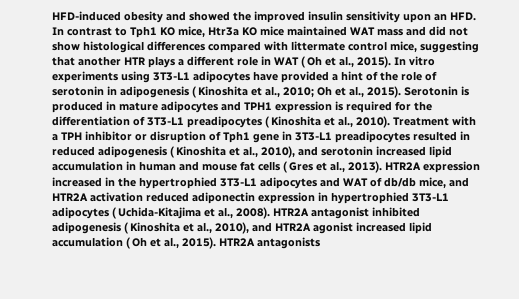HFD-induced obesity and showed the improved insulin sensitivity upon an HFD. In contrast to Tph1 KO mice, Htr3a KO mice maintained WAT mass and did not show histological differences compared with littermate control mice, suggesting that another HTR plays a different role in WAT ( Oh et al., 2015). In vitro experiments using 3T3-L1 adipocytes have provided a hint of the role of serotonin in adipogenesis ( Kinoshita et al., 2010; Oh et al., 2015). Serotonin is produced in mature adipocytes and TPH1 expression is required for the differentiation of 3T3-L1 preadipocytes ( Kinoshita et al., 2010). Treatment with a TPH inhibitor or disruption of Tph1 gene in 3T3-L1 preadipocytes resulted in reduced adipogenesis ( Kinoshita et al., 2010), and serotonin increased lipid accumulation in human and mouse fat cells ( Gres et al., 2013). HTR2A expression increased in the hypertrophied 3T3-L1 adipocytes and WAT of db/db mice, and HTR2A activation reduced adiponectin expression in hypertrophied 3T3-L1 adipocytes ( Uchida-Kitajima et al., 2008). HTR2A antagonist inhibited adipogenesis ( Kinoshita et al., 2010), and HTR2A agonist increased lipid accumulation ( Oh et al., 2015). HTR2A antagonists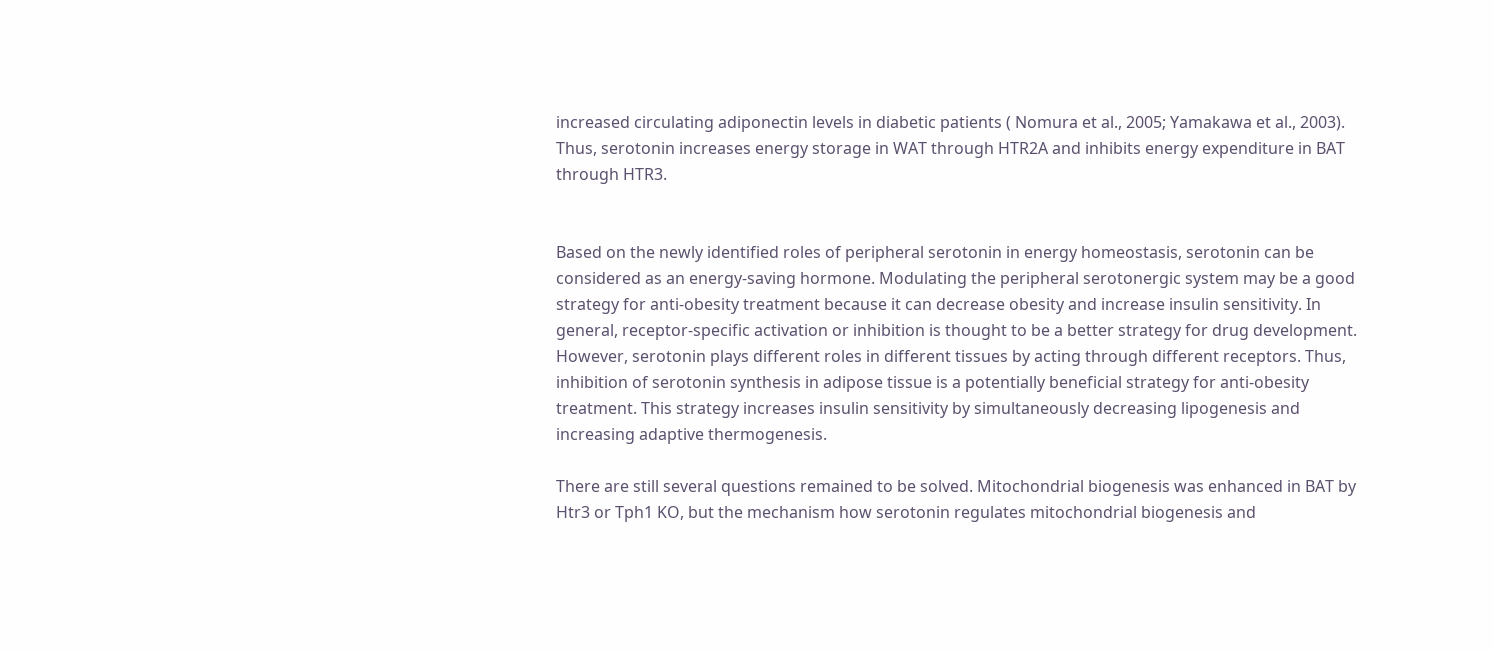increased circulating adiponectin levels in diabetic patients ( Nomura et al., 2005; Yamakawa et al., 2003). Thus, serotonin increases energy storage in WAT through HTR2A and inhibits energy expenditure in BAT through HTR3.


Based on the newly identified roles of peripheral serotonin in energy homeostasis, serotonin can be considered as an energy-saving hormone. Modulating the peripheral serotonergic system may be a good strategy for anti-obesity treatment because it can decrease obesity and increase insulin sensitivity. In general, receptor-specific activation or inhibition is thought to be a better strategy for drug development. However, serotonin plays different roles in different tissues by acting through different receptors. Thus, inhibition of serotonin synthesis in adipose tissue is a potentially beneficial strategy for anti-obesity treatment. This strategy increases insulin sensitivity by simultaneously decreasing lipogenesis and increasing adaptive thermogenesis.

There are still several questions remained to be solved. Mitochondrial biogenesis was enhanced in BAT by Htr3 or Tph1 KO, but the mechanism how serotonin regulates mitochondrial biogenesis and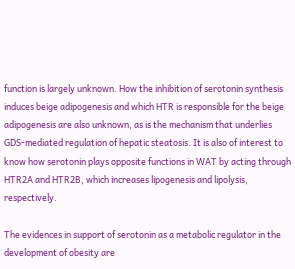function is largely unknown. How the inhibition of serotonin synthesis induces beige adipogenesis and which HTR is responsible for the beige adipogenesis are also unknown, as is the mechanism that underlies GDS-mediated regulation of hepatic steatosis. It is also of interest to know how serotonin plays opposite functions in WAT by acting through HTR2A and HTR2B, which increases lipogenesis and lipolysis, respectively.

The evidences in support of serotonin as a metabolic regulator in the development of obesity are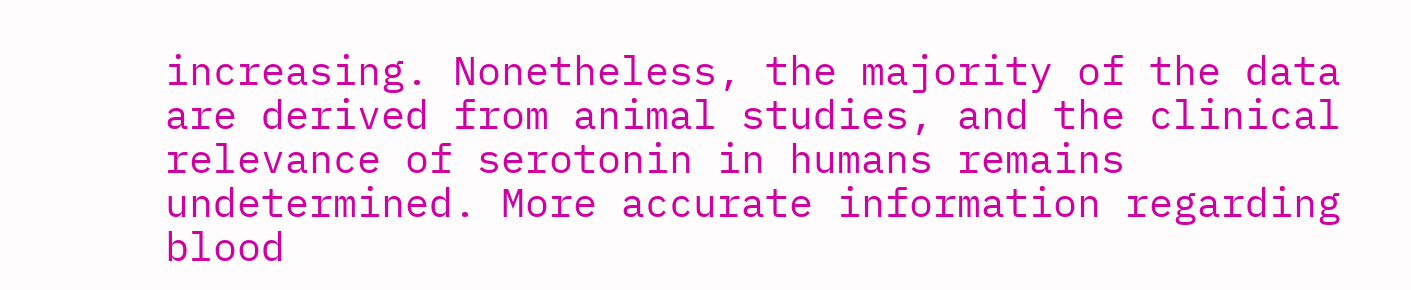increasing. Nonetheless, the majority of the data are derived from animal studies, and the clinical relevance of serotonin in humans remains undetermined. More accurate information regarding blood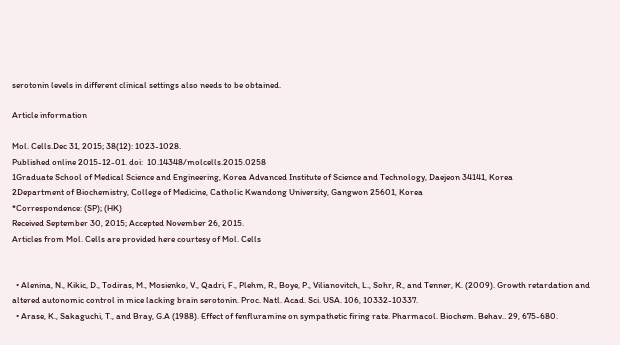serotonin levels in different clinical settings also needs to be obtained.

Article information

Mol. Cells.Dec 31, 2015; 38(12): 1023-1028.
Published online 2015-12-01. doi:  10.14348/molcells.2015.0258
1Graduate School of Medical Science and Engineering, Korea Advanced Institute of Science and Technology, Daejeon 34141, Korea
2Department of Biochemistry, College of Medicine, Catholic Kwandong University, Gangwon 25601, Korea
*Correspondence: (SP); (HK)
Received September 30, 2015; Accepted November 26, 2015.
Articles from Mol. Cells are provided here courtesy of Mol. Cells


  • Alenina, N., Kikic, D., Todiras, M., Mosienko, V., Qadri, F., Plehm, R., Boye, P., Vilianovitch, L., Sohr, R., and Tenner, K. (2009). Growth retardation and altered autonomic control in mice lacking brain serotonin. Proc. Natl. Acad. Sci. USA. 106, 10332-10337.
  • Arase, K., Sakaguchi, T., and Bray, G.A (1988). Effect of fenfluramine on sympathetic firing rate. Pharmacol. Biochem. Behav.. 29, 675-680.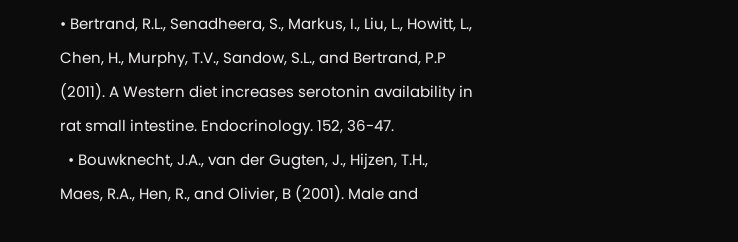• Bertrand, R.L., Senadheera, S., Markus, I., Liu, L., Howitt, L., Chen, H., Murphy, T.V., Sandow, S.L., and Bertrand, P.P (2011). A Western diet increases serotonin availability in rat small intestine. Endocrinology. 152, 36-47.
  • Bouwknecht, J.A., van der Gugten, J., Hijzen, T.H., Maes, R.A., Hen, R., and Olivier, B (2001). Male and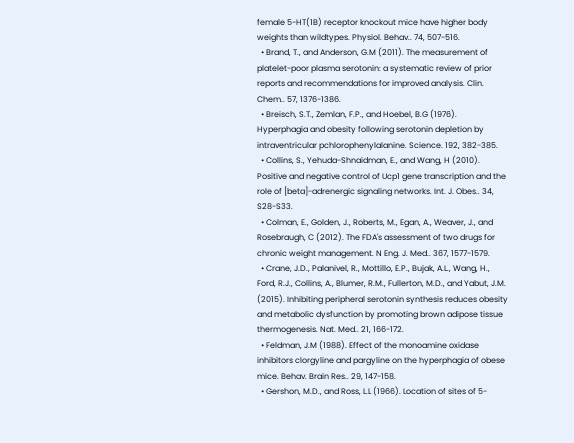female 5-HT(1B) receptor knockout mice have higher body weights than wildtypes. Physiol. Behav.. 74, 507-516.
  • Brand, T., and Anderson, G.M (2011). The measurement of platelet-poor plasma serotonin: a systematic review of prior reports and recommendations for improved analysis. Clin. Chem.. 57, 1376-1386.
  • Breisch, S.T., Zemlan, F.P., and Hoebel, B.G (1976). Hyperphagia and obesity following serotonin depletion by intraventricular pchlorophenylalanine. Science. 192, 382-385.
  • Collins, S., Yehuda-Shnaidman, E., and Wang, H (2010). Positive and negative control of Ucp1 gene transcription and the role of [beta]-adrenergic signaling networks. Int. J. Obes.. 34, S28-S33.
  • Colman, E., Golden, J., Roberts, M., Egan, A., Weaver, J., and Rosebraugh, C (2012). The FDA's assessment of two drugs for chronic weight management. N Eng. J. Med.. 367, 1577-1579.
  • Crane, J.D., Palanivel, R., Mottillo, E.P., Bujak, A.L., Wang, H., Ford, R.J., Collins, A., Blumer, R.M., Fullerton, M.D., and Yabut, J.M. (2015). Inhibiting peripheral serotonin synthesis reduces obesity and metabolic dysfunction by promoting brown adipose tissue thermogenesis. Nat. Med.. 21, 166-172.
  • Feldman, J.M (1988). Effect of the monoamine oxidase inhibitors clorgyline and pargyline on the hyperphagia of obese mice. Behav. Brain Res.. 29, 147-158.
  • Gershon, M.D., and Ross, L.L (1966). Location of sites of 5-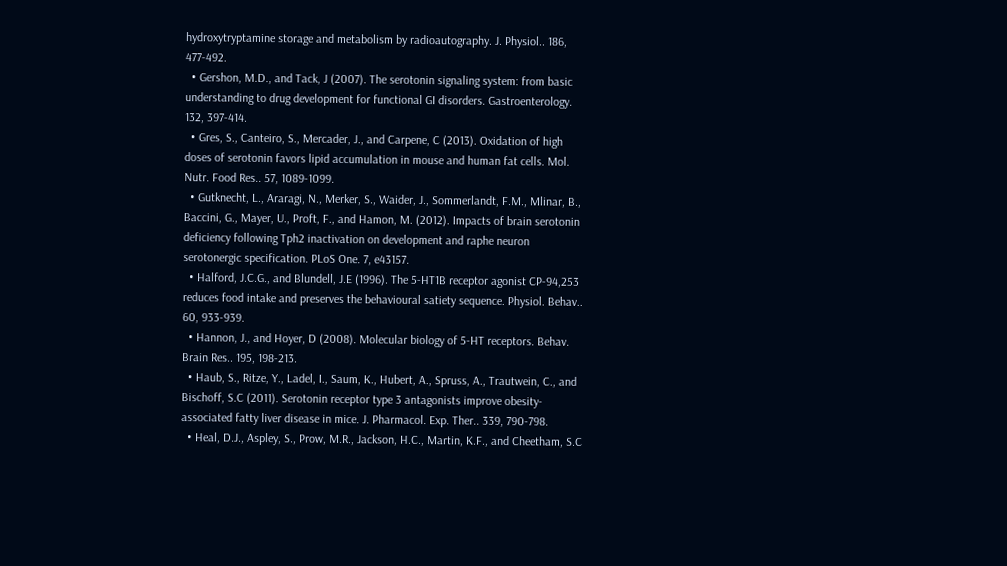hydroxytryptamine storage and metabolism by radioautography. J. Physiol.. 186, 477-492.
  • Gershon, M.D., and Tack, J (2007). The serotonin signaling system: from basic understanding to drug development for functional GI disorders. Gastroenterology. 132, 397-414.
  • Gres, S., Canteiro, S., Mercader, J., and Carpene, C (2013). Oxidation of high doses of serotonin favors lipid accumulation in mouse and human fat cells. Mol. Nutr. Food Res.. 57, 1089-1099.
  • Gutknecht, L., Araragi, N., Merker, S., Waider, J., Sommerlandt, F.M., Mlinar, B., Baccini, G., Mayer, U., Proft, F., and Hamon, M. (2012). Impacts of brain serotonin deficiency following Tph2 inactivation on development and raphe neuron serotonergic specification. PLoS One. 7, e43157.
  • Halford, J.C.G., and Blundell, J.E (1996). The 5-HT1B receptor agonist CP-94,253 reduces food intake and preserves the behavioural satiety sequence. Physiol. Behav.. 60, 933-939.
  • Hannon, J., and Hoyer, D (2008). Molecular biology of 5-HT receptors. Behav. Brain Res.. 195, 198-213.
  • Haub, S., Ritze, Y., Ladel, I., Saum, K., Hubert, A., Spruss, A., Trautwein, C., and Bischoff, S.C (2011). Serotonin receptor type 3 antagonists improve obesity-associated fatty liver disease in mice. J. Pharmacol. Exp. Ther.. 339, 790-798.
  • Heal, D.J., Aspley, S., Prow, M.R., Jackson, H.C., Martin, K.F., and Cheetham, S.C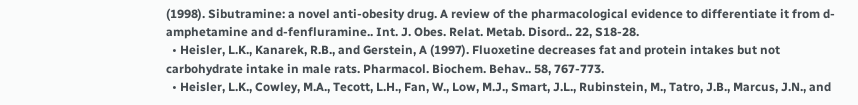(1998). Sibutramine: a novel anti-obesity drug. A review of the pharmacological evidence to differentiate it from d-amphetamine and d-fenfluramine.. Int. J. Obes. Relat. Metab. Disord.. 22, S18-28.
  • Heisler, L.K., Kanarek, R.B., and Gerstein, A (1997). Fluoxetine decreases fat and protein intakes but not carbohydrate intake in male rats. Pharmacol. Biochem. Behav.. 58, 767-773.
  • Heisler, L.K., Cowley, M.A., Tecott, L.H., Fan, W., Low, M.J., Smart, J.L., Rubinstein, M., Tatro, J.B., Marcus, J.N., and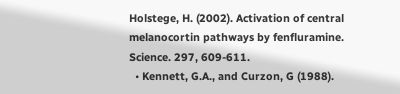Holstege, H. (2002). Activation of central melanocortin pathways by fenfluramine. Science. 297, 609-611.
  • Kennett, G.A., and Curzon, G (1988).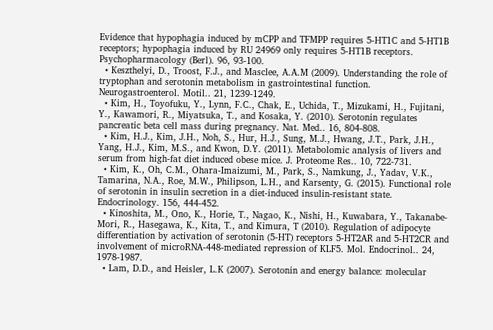Evidence that hypophagia induced by mCPP and TFMPP requires 5-HT1C and 5-HT1B receptors; hypophagia induced by RU 24969 only requires 5-HT1B receptors. Psychopharmacology (Berl). 96, 93-100.
  • Keszthelyi, D., Troost, F.J., and Masclee, A.A.M (2009). Understanding the role of tryptophan and serotonin metabolism in gastrointestinal function. Neurogastroenterol. Motil.. 21, 1239-1249.
  • Kim, H., Toyofuku, Y., Lynn, F.C., Chak, E., Uchida, T., Mizukami, H., Fujitani, Y., Kawamori, R., Miyatsuka, T., and Kosaka, Y. (2010). Serotonin regulates pancreatic beta cell mass during pregnancy. Nat. Med.. 16, 804-808.
  • Kim, H.J., Kim, J.H., Noh, S., Hur, H.J., Sung, M.J., Hwang, J.T., Park, J.H., Yang, H.J., Kim, M.S., and Kwon, D.Y. (2011). Metabolomic analysis of livers and serum from high-fat diet induced obese mice. J. Proteome Res.. 10, 722-731.
  • Kim, K., Oh, C.M., Ohara-Imaizumi, M., Park, S., Namkung, J., Yadav, V.K., Tamarina, N.A., Roe, M.W., Philipson, L.H., and Karsenty, G. (2015). Functional role of serotonin in insulin secretion in a diet-induced insulin-resistant state. Endocrinology. 156, 444-452.
  • Kinoshita, M., Ono, K., Horie, T., Nagao, K., Nishi, H., Kuwabara, Y., Takanabe-Mori, R., Hasegawa, K., Kita, T., and Kimura, T (2010). Regulation of adipocyte differentiation by activation of serotonin (5-HT) receptors 5-HT2AR and 5-HT2CR and involvement of microRNA-448-mediated repression of KLF5. Mol. Endocrinol.. 24, 1978-1987.
  • Lam, D.D., and Heisler, L.K (2007). Serotonin and energy balance: molecular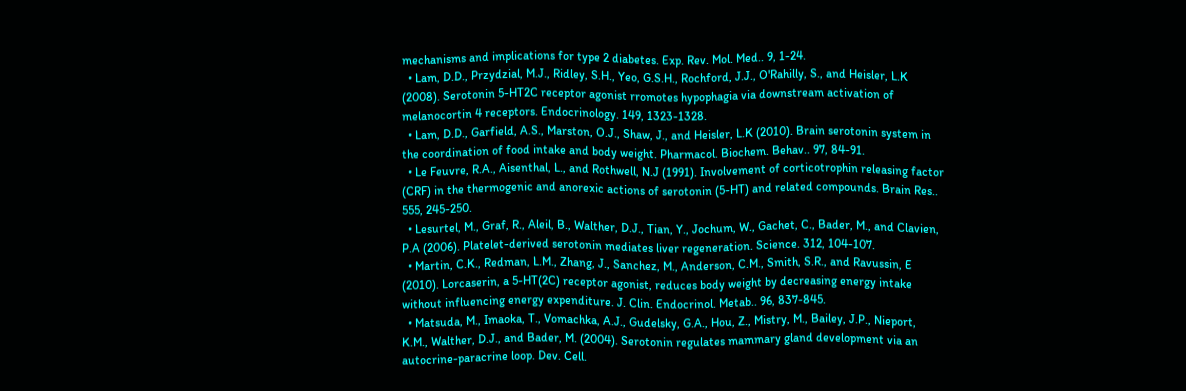mechanisms and implications for type 2 diabetes. Exp. Rev. Mol. Med.. 9, 1-24.
  • Lam, D.D., Przydzial, M.J., Ridley, S.H., Yeo, G.S.H., Rochford, J.J., O'Rahilly, S., and Heisler, L.K (2008). Serotonin 5-HT2C receptor agonist rromotes hypophagia via downstream activation of melanocortin 4 receptors. Endocrinology. 149, 1323-1328.
  • Lam, D.D., Garfield, A.S., Marston, O.J., Shaw, J., and Heisler, L.K (2010). Brain serotonin system in the coordination of food intake and body weight. Pharmacol. Biochem. Behav.. 97, 84-91.
  • Le Feuvre, R.A., Aisenthal, L., and Rothwell, N.J (1991). Involvement of corticotrophin releasing factor (CRF) in the thermogenic and anorexic actions of serotonin (5-HT) and related compounds. Brain Res.. 555, 245-250.
  • Lesurtel, M., Graf, R., Aleil, B., Walther, D.J., Tian, Y., Jochum, W., Gachet, C., Bader, M., and Clavien, P.A (2006). Platelet-derived serotonin mediates liver regeneration. Science. 312, 104-107.
  • Martin, C.K., Redman, L.M., Zhang, J., Sanchez, M., Anderson, C.M., Smith, S.R., and Ravussin, E (2010). Lorcaserin, a 5-HT(2C) receptor agonist, reduces body weight by decreasing energy intake without influencing energy expenditure. J. Clin. Endocrinol. Metab.. 96, 837-845.
  • Matsuda, M., Imaoka, T., Vomachka, A.J., Gudelsky, G.A., Hou, Z., Mistry, M., Bailey, J.P., Nieport, K.M., Walther, D.J., and Bader, M. (2004). Serotonin regulates mammary gland development via an autocrine-paracrine loop. Dev. Cell.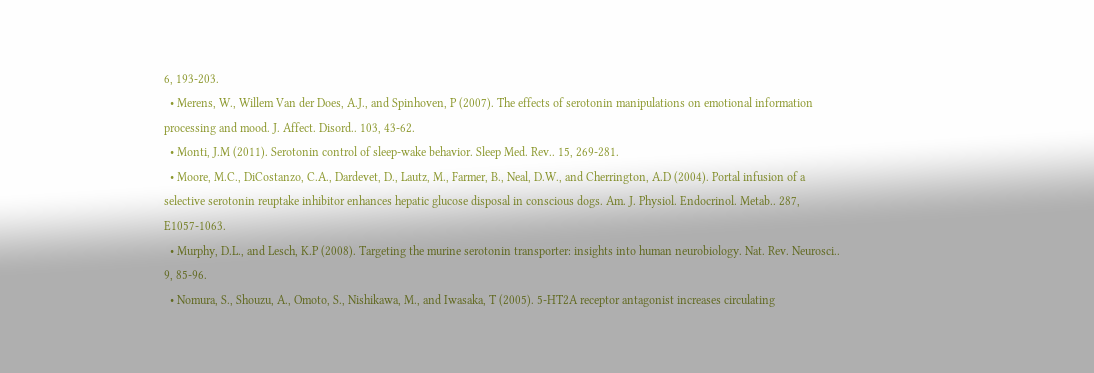6, 193-203.
  • Merens, W., Willem Van der Does, A.J., and Spinhoven, P (2007). The effects of serotonin manipulations on emotional information processing and mood. J. Affect. Disord.. 103, 43-62.
  • Monti, J.M (2011). Serotonin control of sleep-wake behavior. Sleep Med. Rev.. 15, 269-281.
  • Moore, M.C., DiCostanzo, C.A., Dardevet, D., Lautz, M., Farmer, B., Neal, D.W., and Cherrington, A.D (2004). Portal infusion of a selective serotonin reuptake inhibitor enhances hepatic glucose disposal in conscious dogs. Am. J. Physiol. Endocrinol. Metab.. 287, E1057-1063.
  • Murphy, D.L., and Lesch, K.P (2008). Targeting the murine serotonin transporter: insights into human neurobiology. Nat. Rev. Neurosci.. 9, 85-96.
  • Nomura, S., Shouzu, A., Omoto, S., Nishikawa, M., and Iwasaka, T (2005). 5-HT2A receptor antagonist increases circulating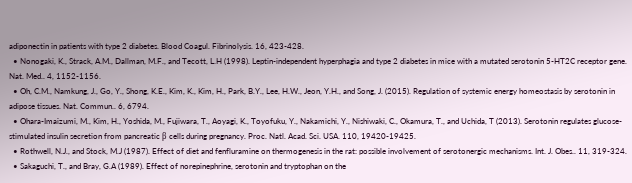adiponectin in patients with type 2 diabetes. Blood Coagul. Fibrinolysis. 16, 423-428.
  • Nonogaki, K., Strack, A.M., Dallman, M.F., and Tecott, L.H (1998). Leptin-independent hyperphagia and type 2 diabetes in mice with a mutated serotonin 5-HT2C receptor gene. Nat. Med.. 4, 1152-1156.
  • Oh, C.M., Namkung, J., Go, Y., Shong, K.E., Kim, K., Kim, H., Park, B.Y., Lee, H.W., Jeon, Y.H., and Song, J. (2015). Regulation of systemic energy homeostasis by serotonin in adipose tissues. Nat. Commun.. 6, 6794.
  • Ohara-Imaizumi, M., Kim, H., Yoshida, M., Fujiwara, T., Aoyagi, K., Toyofuku, Y., Nakamichi, Y., Nishiwaki, C., Okamura, T., and Uchida, T (2013). Serotonin regulates glucose-stimulated insulin secretion from pancreatic β cells during pregnancy. Proc. Natl. Acad. Sci. USA. 110, 19420-19425.
  • Rothwell, N.J., and Stock, M.J (1987). Effect of diet and fenfluramine on thermogenesis in the rat: possible involvement of serotonergic mechanisms. Int. J. Obes.. 11, 319-324.
  • Sakaguchi, T., and Bray, G.A (1989). Effect of norepinephrine, serotonin and tryptophan on the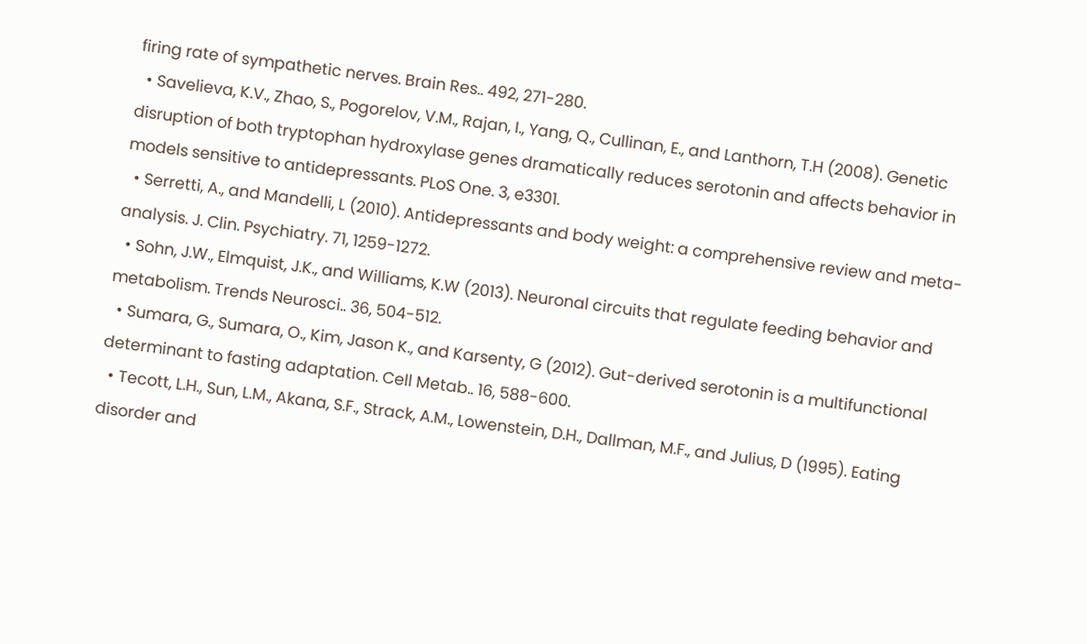firing rate of sympathetic nerves. Brain Res.. 492, 271-280.
  • Savelieva, K.V., Zhao, S., Pogorelov, V.M., Rajan, I., Yang, Q., Cullinan, E., and Lanthorn, T.H (2008). Genetic disruption of both tryptophan hydroxylase genes dramatically reduces serotonin and affects behavior in models sensitive to antidepressants. PLoS One. 3, e3301.
  • Serretti, A., and Mandelli, L (2010). Antidepressants and body weight: a comprehensive review and meta-analysis. J. Clin. Psychiatry. 71, 1259-1272.
  • Sohn, J.W., Elmquist, J.K., and Williams, K.W (2013). Neuronal circuits that regulate feeding behavior and metabolism. Trends Neurosci.. 36, 504-512.
  • Sumara, G., Sumara, O., Kim, Jason K., and Karsenty, G (2012). Gut-derived serotonin is a multifunctional determinant to fasting adaptation. Cell Metab.. 16, 588-600.
  • Tecott, L.H., Sun, L.M., Akana, S.F., Strack, A.M., Lowenstein, D.H., Dallman, M.F., and Julius, D (1995). Eating disorder and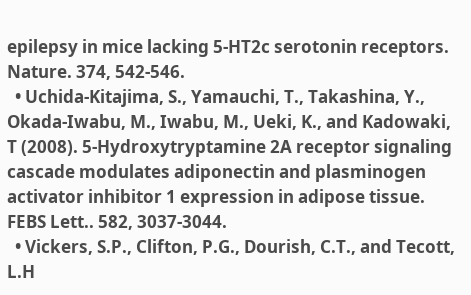epilepsy in mice lacking 5-HT2c serotonin receptors. Nature. 374, 542-546.
  • Uchida-Kitajima, S., Yamauchi, T., Takashina, Y., Okada-Iwabu, M., Iwabu, M., Ueki, K., and Kadowaki, T (2008). 5-Hydroxytryptamine 2A receptor signaling cascade modulates adiponectin and plasminogen activator inhibitor 1 expression in adipose tissue. FEBS Lett.. 582, 3037-3044.
  • Vickers, S.P., Clifton, P.G., Dourish, C.T., and Tecott, L.H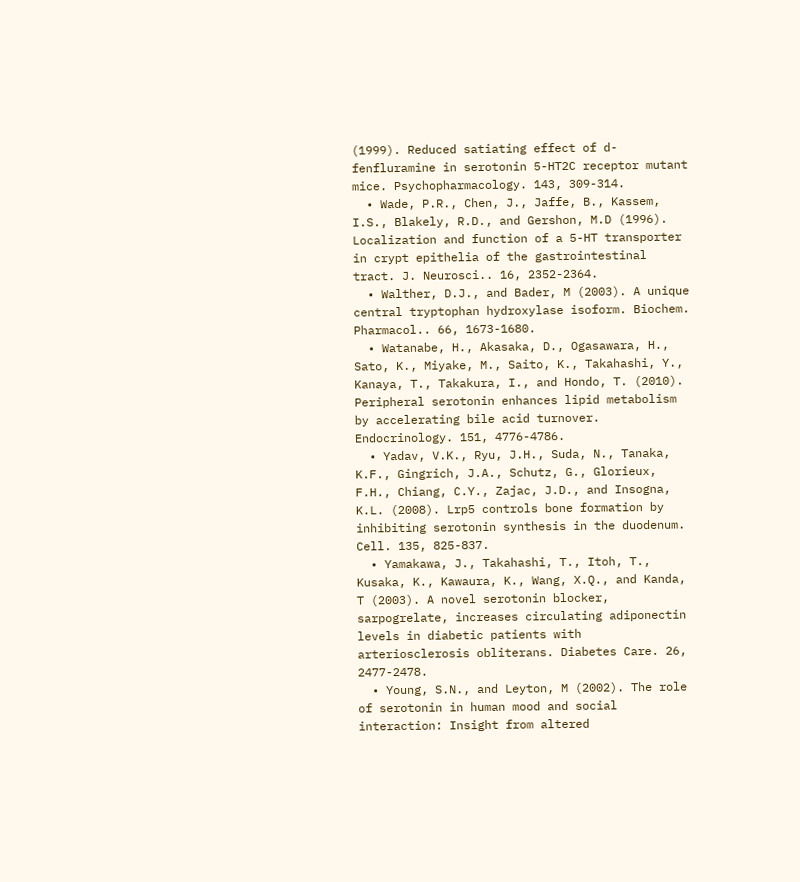(1999). Reduced satiating effect of d-fenfluramine in serotonin 5-HT2C receptor mutant mice. Psychopharmacology. 143, 309-314.
  • Wade, P.R., Chen, J., Jaffe, B., Kassem, I.S., Blakely, R.D., and Gershon, M.D (1996). Localization and function of a 5-HT transporter in crypt epithelia of the gastrointestinal tract. J. Neurosci.. 16, 2352-2364.
  • Walther, D.J., and Bader, M (2003). A unique central tryptophan hydroxylase isoform. Biochem. Pharmacol.. 66, 1673-1680.
  • Watanabe, H., Akasaka, D., Ogasawara, H., Sato, K., Miyake, M., Saito, K., Takahashi, Y., Kanaya, T., Takakura, I., and Hondo, T. (2010). Peripheral serotonin enhances lipid metabolism by accelerating bile acid turnover. Endocrinology. 151, 4776-4786.
  • Yadav, V.K., Ryu, J.H., Suda, N., Tanaka, K.F., Gingrich, J.A., Schutz, G., Glorieux, F.H., Chiang, C.Y., Zajac, J.D., and Insogna, K.L. (2008). Lrp5 controls bone formation by inhibiting serotonin synthesis in the duodenum. Cell. 135, 825-837.
  • Yamakawa, J., Takahashi, T., Itoh, T., Kusaka, K., Kawaura, K., Wang, X.Q., and Kanda, T (2003). A novel serotonin blocker, sarpogrelate, increases circulating adiponectin levels in diabetic patients with arteriosclerosis obliterans. Diabetes Care. 26, 2477-2478.
  • Young, S.N., and Leyton, M (2002). The role of serotonin in human mood and social interaction: Insight from altered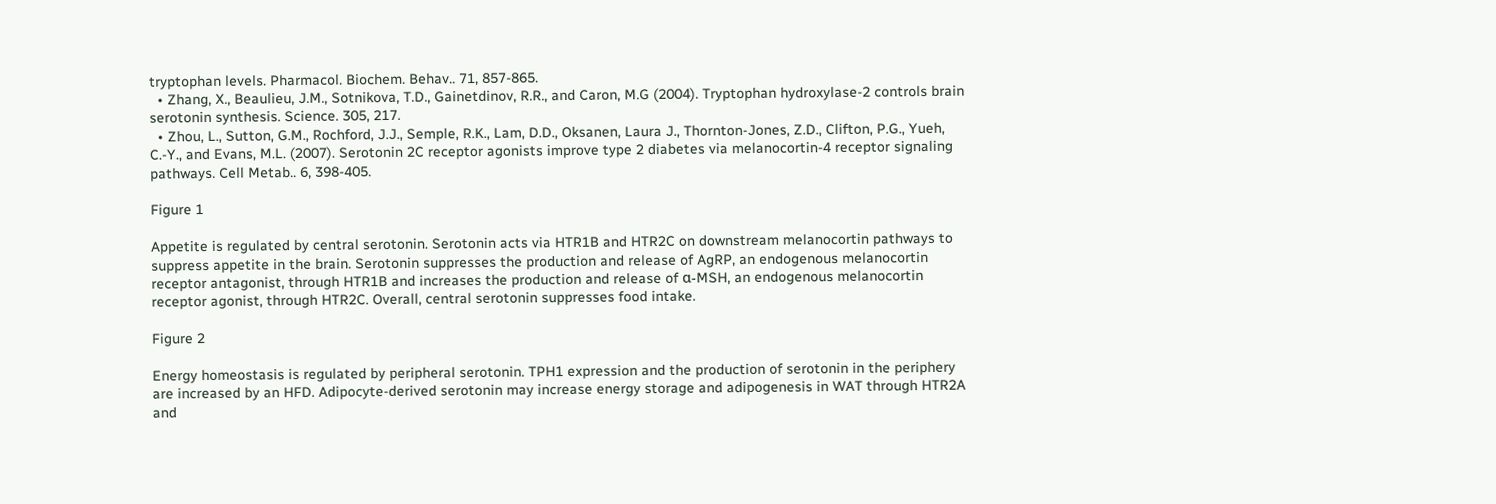tryptophan levels. Pharmacol. Biochem. Behav.. 71, 857-865.
  • Zhang, X., Beaulieu, J.M., Sotnikova, T.D., Gainetdinov, R.R., and Caron, M.G (2004). Tryptophan hydroxylase-2 controls brain serotonin synthesis. Science. 305, 217.
  • Zhou, L., Sutton, G.M., Rochford, J.J., Semple, R.K., Lam, D.D., Oksanen, Laura J., Thornton-Jones, Z.D., Clifton, P.G., Yueh, C.-Y., and Evans, M.L. (2007). Serotonin 2C receptor agonists improve type 2 diabetes via melanocortin-4 receptor signaling pathways. Cell Metab.. 6, 398-405.

Figure 1

Appetite is regulated by central serotonin. Serotonin acts via HTR1B and HTR2C on downstream melanocortin pathways to suppress appetite in the brain. Serotonin suppresses the production and release of AgRP, an endogenous melanocortin receptor antagonist, through HTR1B and increases the production and release of α-MSH, an endogenous melanocortin receptor agonist, through HTR2C. Overall, central serotonin suppresses food intake.

Figure 2

Energy homeostasis is regulated by peripheral serotonin. TPH1 expression and the production of serotonin in the periphery are increased by an HFD. Adipocyte-derived serotonin may increase energy storage and adipogenesis in WAT through HTR2A and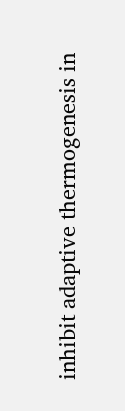inhibit adaptive thermogenesis in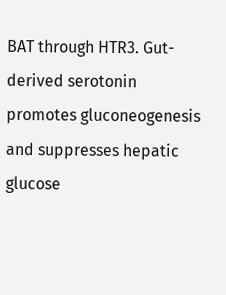BAT through HTR3. Gut-derived serotonin promotes gluconeogenesis and suppresses hepatic glucose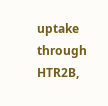uptake through HTR2B,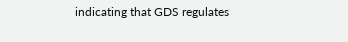indicating that GDS regulates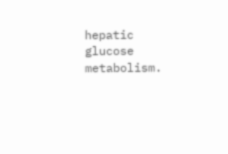hepatic glucose metabolism.